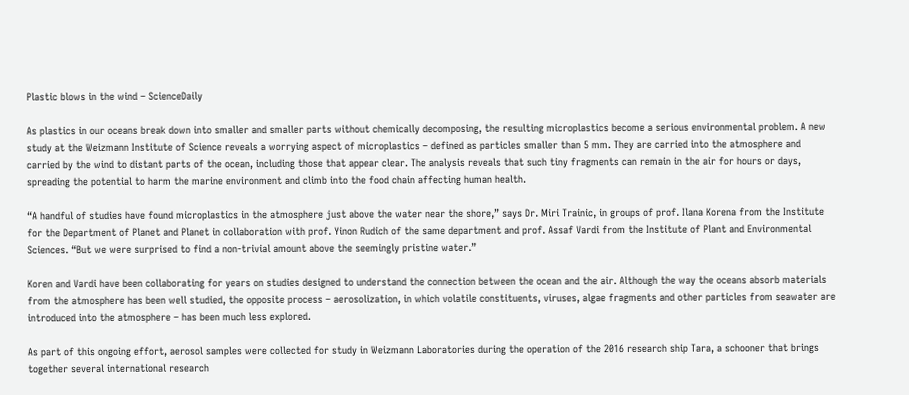Plastic blows in the wind – ScienceDaily

As plastics in our oceans break down into smaller and smaller parts without chemically decomposing, the resulting microplastics become a serious environmental problem. A new study at the Weizmann Institute of Science reveals a worrying aspect of microplastics – defined as particles smaller than 5 mm. They are carried into the atmosphere and carried by the wind to distant parts of the ocean, including those that appear clear. The analysis reveals that such tiny fragments can remain in the air for hours or days, spreading the potential to harm the marine environment and climb into the food chain affecting human health.

“A handful of studies have found microplastics in the atmosphere just above the water near the shore,” says Dr. Miri Trainic, in groups of prof. Ilana Korena from the Institute for the Department of Planet and Planet in collaboration with prof. Yinon Rudich of the same department and prof. Assaf Vardi from the Institute of Plant and Environmental Sciences. “But we were surprised to find a non-trivial amount above the seemingly pristine water.”

Koren and Vardi have been collaborating for years on studies designed to understand the connection between the ocean and the air. Although the way the oceans absorb materials from the atmosphere has been well studied, the opposite process – aerosolization, in which volatile constituents, viruses, algae fragments and other particles from seawater are introduced into the atmosphere – has been much less explored.

As part of this ongoing effort, aerosol samples were collected for study in Weizmann Laboratories during the operation of the 2016 research ship Tara, a schooner that brings together several international research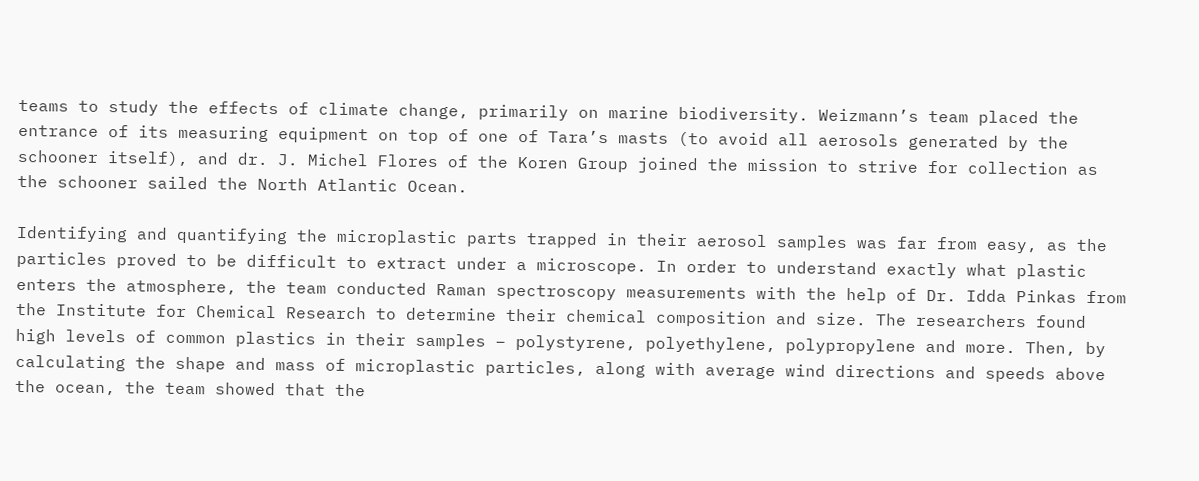teams to study the effects of climate change, primarily on marine biodiversity. Weizmann’s team placed the entrance of its measuring equipment on top of one of Tara’s masts (to avoid all aerosols generated by the schooner itself), and dr. J. Michel Flores of the Koren Group joined the mission to strive for collection as the schooner sailed the North Atlantic Ocean.

Identifying and quantifying the microplastic parts trapped in their aerosol samples was far from easy, as the particles proved to be difficult to extract under a microscope. In order to understand exactly what plastic enters the atmosphere, the team conducted Raman spectroscopy measurements with the help of Dr. Idda Pinkas from the Institute for Chemical Research to determine their chemical composition and size. The researchers found high levels of common plastics in their samples – polystyrene, polyethylene, polypropylene and more. Then, by calculating the shape and mass of microplastic particles, along with average wind directions and speeds above the ocean, the team showed that the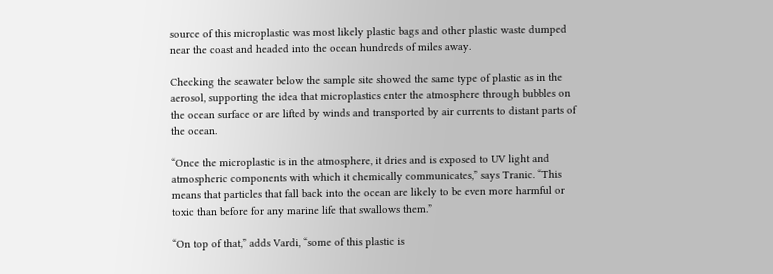source of this microplastic was most likely plastic bags and other plastic waste dumped near the coast and headed into the ocean hundreds of miles away.

Checking the seawater below the sample site showed the same type of plastic as in the aerosol, supporting the idea that microplastics enter the atmosphere through bubbles on the ocean surface or are lifted by winds and transported by air currents to distant parts of the ocean.

“Once the microplastic is in the atmosphere, it dries and is exposed to UV light and atmospheric components with which it chemically communicates,” says Tranic. “This means that particles that fall back into the ocean are likely to be even more harmful or toxic than before for any marine life that swallows them.”

“On top of that,” adds Vardi, “some of this plastic is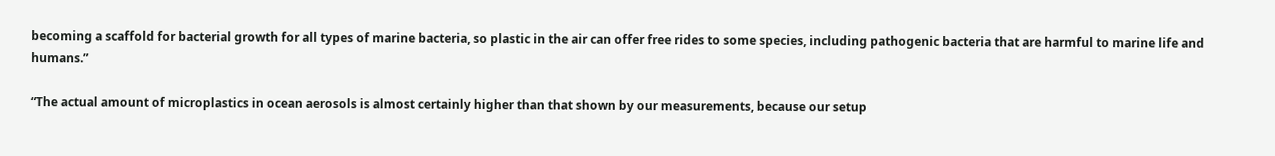becoming a scaffold for bacterial growth for all types of marine bacteria, so plastic in the air can offer free rides to some species, including pathogenic bacteria that are harmful to marine life and humans.”

“The actual amount of microplastics in ocean aerosols is almost certainly higher than that shown by our measurements, because our setup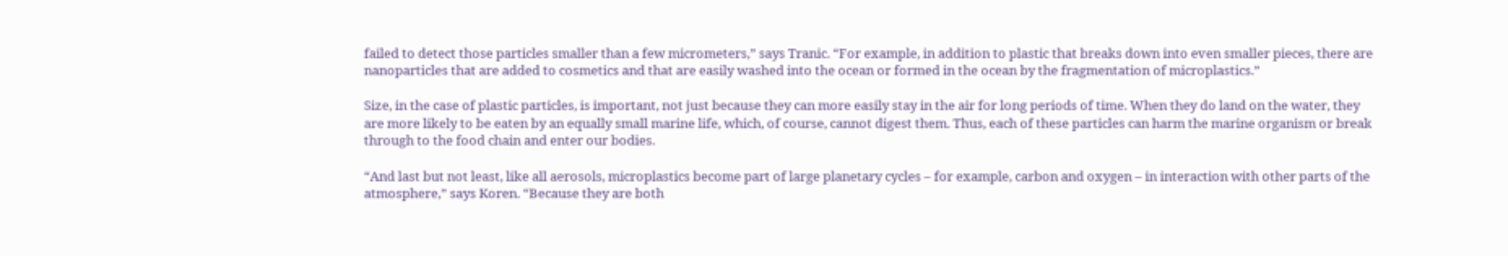failed to detect those particles smaller than a few micrometers,” says Tranic. “For example, in addition to plastic that breaks down into even smaller pieces, there are nanoparticles that are added to cosmetics and that are easily washed into the ocean or formed in the ocean by the fragmentation of microplastics.”

Size, in the case of plastic particles, is important, not just because they can more easily stay in the air for long periods of time. When they do land on the water, they are more likely to be eaten by an equally small marine life, which, of course, cannot digest them. Thus, each of these particles can harm the marine organism or break through to the food chain and enter our bodies.

“And last but not least, like all aerosols, microplastics become part of large planetary cycles – for example, carbon and oxygen – in interaction with other parts of the atmosphere,” says Koren. “Because they are both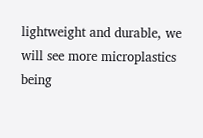lightweight and durable, we will see more microplastics being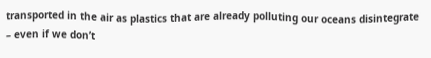transported in the air as plastics that are already polluting our oceans disintegrate – even if we don’t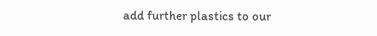add further plastics to our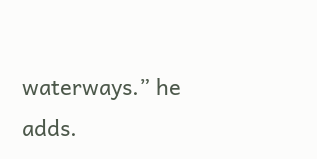waterways.” he adds.